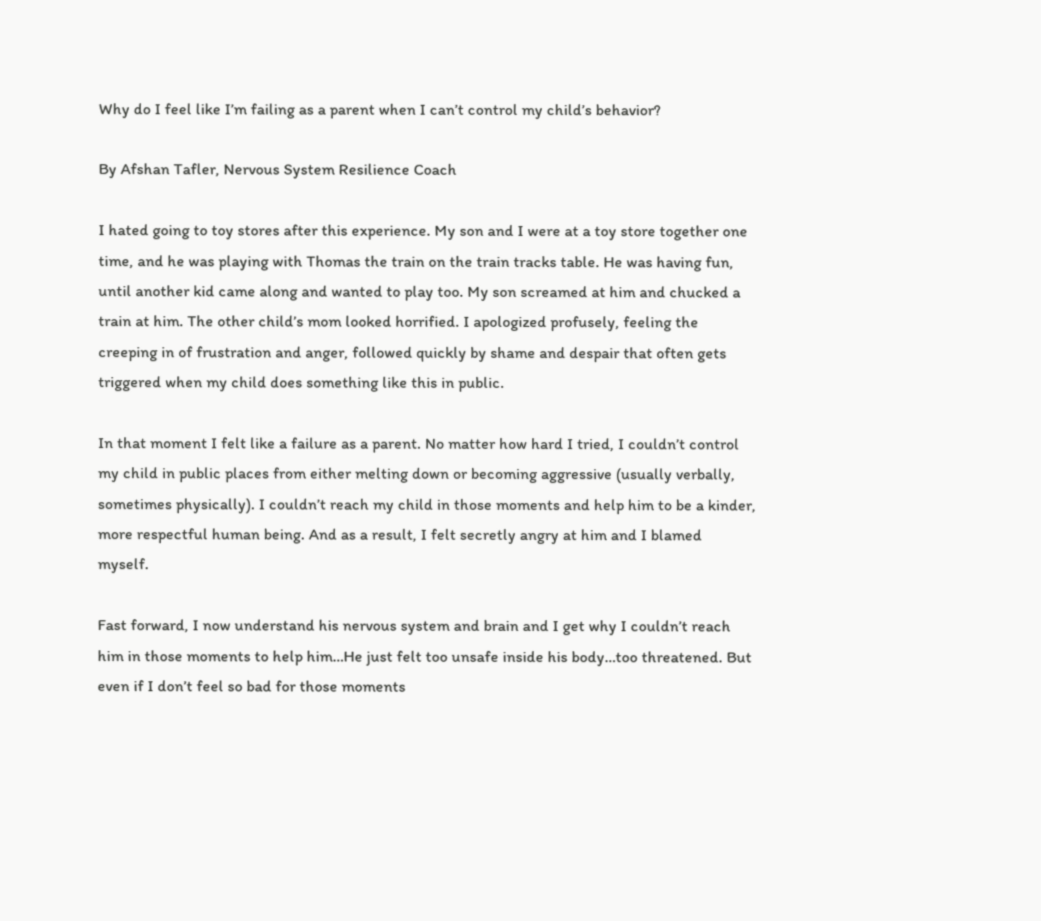Why do I feel like I’m failing as a parent when I can’t control my child’s behavior?

By Afshan Tafler, Nervous System Resilience Coach

I hated going to toy stores after this experience. My son and I were at a toy store together one time, and he was playing with Thomas the train on the train tracks table. He was having fun, until another kid came along and wanted to play too. My son screamed at him and chucked a train at him. The other child’s mom looked horrified. I apologized profusely, feeling the creeping in of frustration and anger, followed quickly by shame and despair that often gets triggered when my child does something like this in public.

In that moment I felt like a failure as a parent. No matter how hard I tried, I couldn’t control my child in public places from either melting down or becoming aggressive (usually verbally, sometimes physically). I couldn’t reach my child in those moments and help him to be a kinder, more respectful human being. And as a result, I felt secretly angry at him and I blamed myself.

Fast forward, I now understand his nervous system and brain and I get why I couldn’t reach him in those moments to help him…He just felt too unsafe inside his body…too threatened. But even if I don’t feel so bad for those moments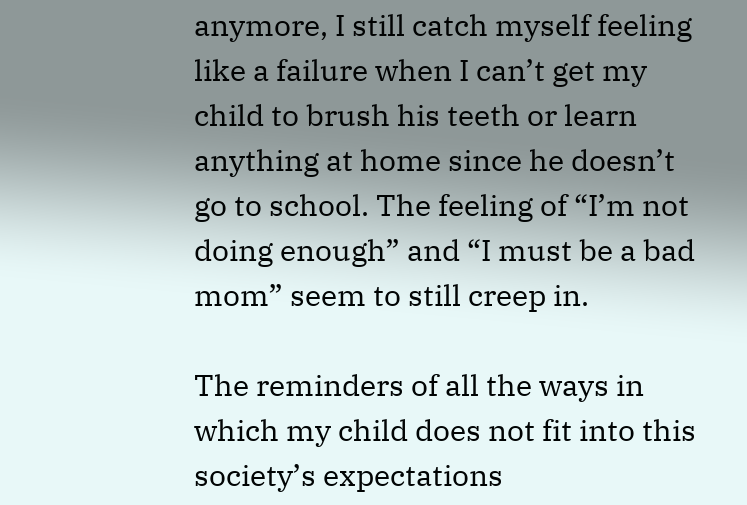anymore, I still catch myself feeling like a failure when I can’t get my child to brush his teeth or learn anything at home since he doesn’t go to school. The feeling of “I’m not doing enough” and “I must be a bad mom” seem to still creep in.

The reminders of all the ways in which my child does not fit into this society’s expectations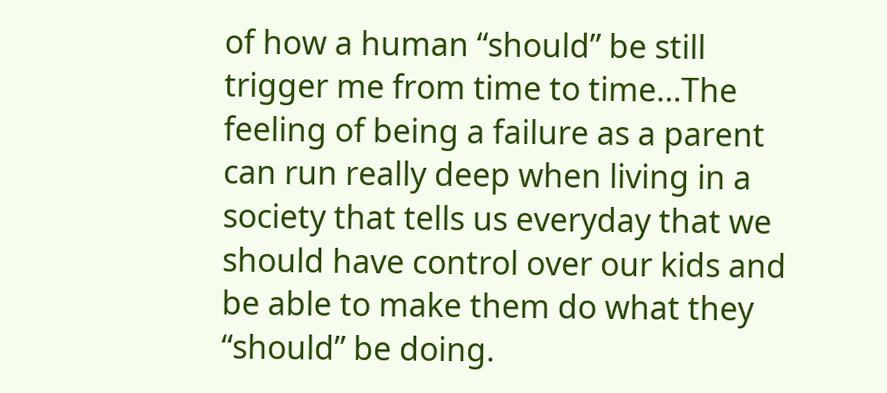of how a human “should” be still trigger me from time to time…The feeling of being a failure as a parent can run really deep when living in a society that tells us everyday that we should have control over our kids and be able to make them do what they “should” be doing.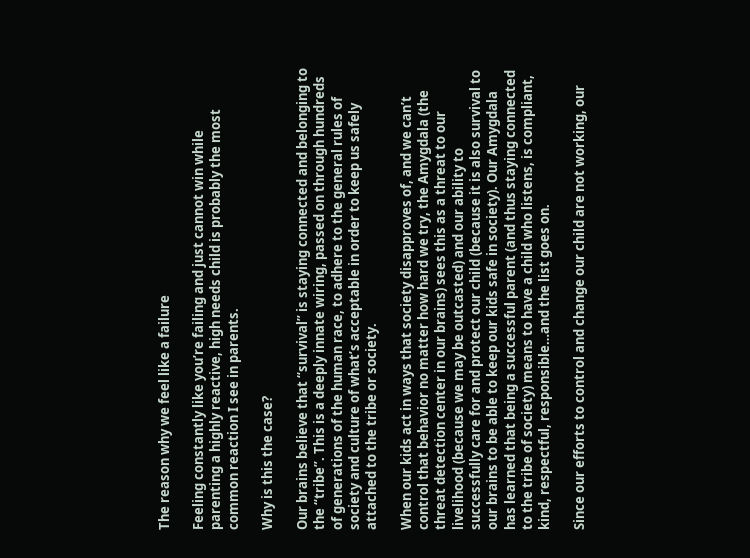The reason why we feel like a failure

Feeling constantly like you’re failing and just cannot win while parenting a highly reactive, high needs child is probably the most common reaction I see in parents.

Why is this the case?

Our brains believe that “survival” is staying connected and belonging to the “tribe”. This is a deeply innate wiring, passed on through hundreds of generations of the human race, to adhere to the general rules of society and culture of what’s acceptable in order to keep us safely attached to the tribe or society.

When our kids act in ways that society disapproves of, and we can’t control that behavior no matter how hard we try, the Amygdala (the threat detection center in our brains) sees this as a threat to our livelihood (because we may be outcasted) and our ability to successfully care for and protect our child (because it is also survival to our brains to be able to keep our kids safe in society). Our Amygdala has learned that being a successful parent (and thus staying connected to the tribe of society) means to have a child who listens, is compliant, kind, respectful, responsible…and the list goes on.

Since our efforts to control and change our child are not working, our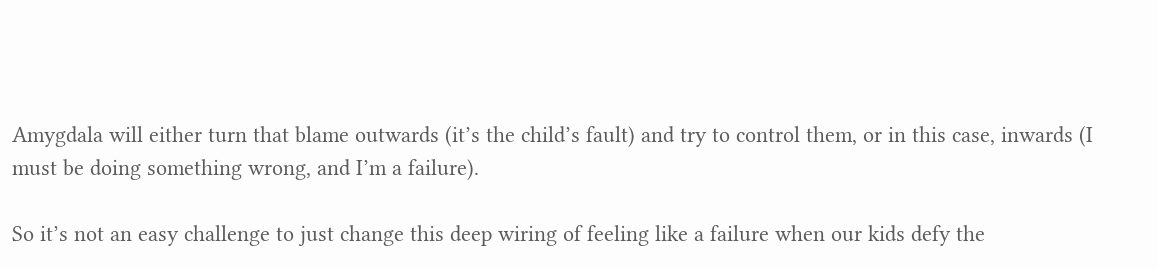Amygdala will either turn that blame outwards (it’s the child’s fault) and try to control them, or in this case, inwards (I must be doing something wrong, and I’m a failure).

So it’s not an easy challenge to just change this deep wiring of feeling like a failure when our kids defy the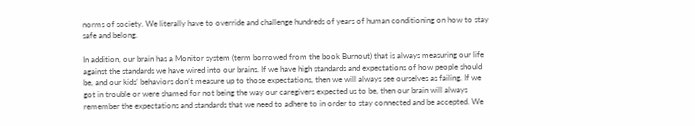norms of society. We literally have to override and challenge hundreds of years of human conditioning on how to stay safe and belong.

In addition, our brain has a Monitor system (term borrowed from the book Burnout) that is always measuring our life against the standards we have wired into our brains. If we have high standards and expectations of how people should be, and our kids’ behaviors don’t measure up to those expectations, then we will always see ourselves as failing. If we got in trouble or were shamed for not being the way our caregivers expected us to be, then our brain will always remember the expectations and standards that we need to adhere to in order to stay connected and be accepted. We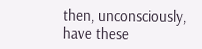then, unconsciously, have these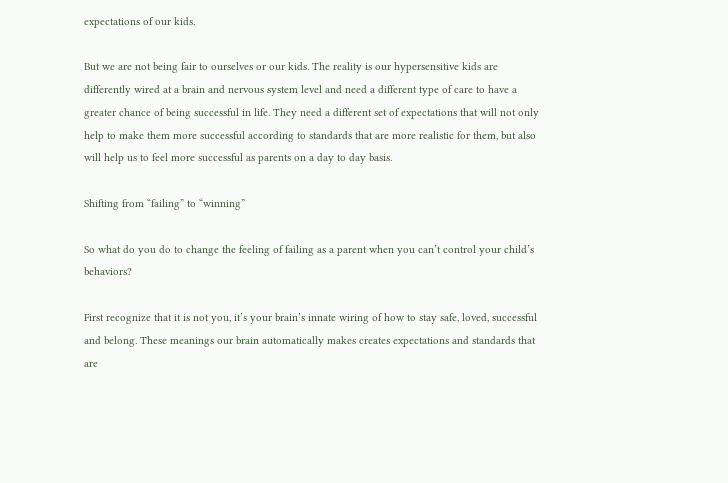expectations of our kids.

But we are not being fair to ourselves or our kids. The reality is our hypersensitive kids are differently wired at a brain and nervous system level and need a different type of care to have a greater chance of being successful in life. They need a different set of expectations that will not only help to make them more successful according to standards that are more realistic for them, but also will help us to feel more successful as parents on a day to day basis.

Shifting from “failing” to “winning”

So what do you do to change the feeling of failing as a parent when you can’t control your child’s behaviors?

First recognize that it is not you, it’s your brain’s innate wiring of how to stay safe, loved, successful and belong. These meanings our brain automatically makes creates expectations and standards that are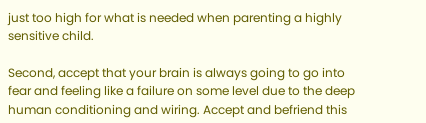just too high for what is needed when parenting a highly sensitive child.

Second, accept that your brain is always going to go into fear and feeling like a failure on some level due to the deep human conditioning and wiring. Accept and befriend this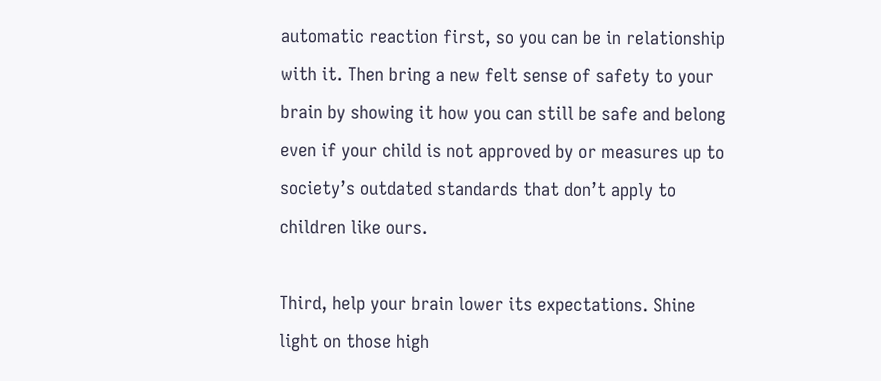automatic reaction first, so you can be in relationship with it. Then bring a new felt sense of safety to your brain by showing it how you can still be safe and belong even if your child is not approved by or measures up to society’s outdated standards that don’t apply to children like ours.

Third, help your brain lower its expectations. Shine light on those high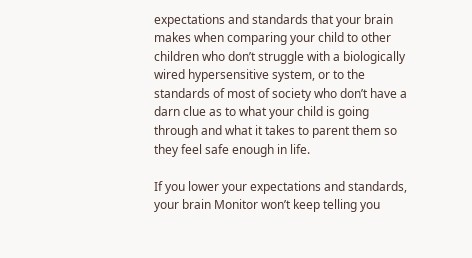expectations and standards that your brain makes when comparing your child to other children who don’t struggle with a biologically wired hypersensitive system, or to the standards of most of society who don’t have a darn clue as to what your child is going through and what it takes to parent them so they feel safe enough in life.

If you lower your expectations and standards, your brain Monitor won’t keep telling you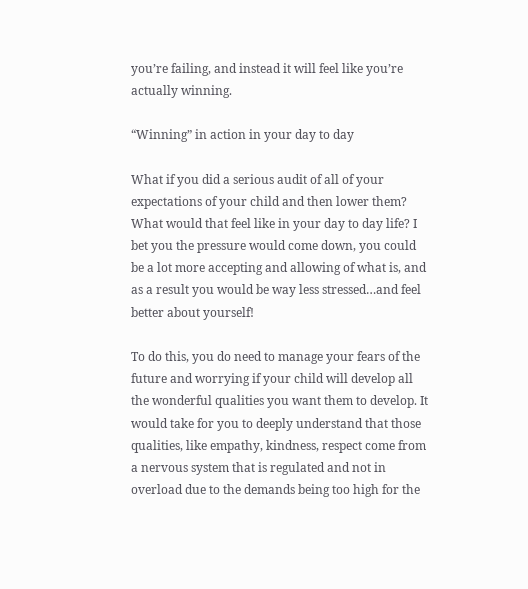you’re failing, and instead it will feel like you’re actually winning.

“Winning” in action in your day to day

What if you did a serious audit of all of your expectations of your child and then lower them? What would that feel like in your day to day life? I bet you the pressure would come down, you could be a lot more accepting and allowing of what is, and as a result you would be way less stressed…and feel better about yourself!

To do this, you do need to manage your fears of the future and worrying if your child will develop all the wonderful qualities you want them to develop. It would take for you to deeply understand that those qualities, like empathy, kindness, respect come from a nervous system that is regulated and not in overload due to the demands being too high for the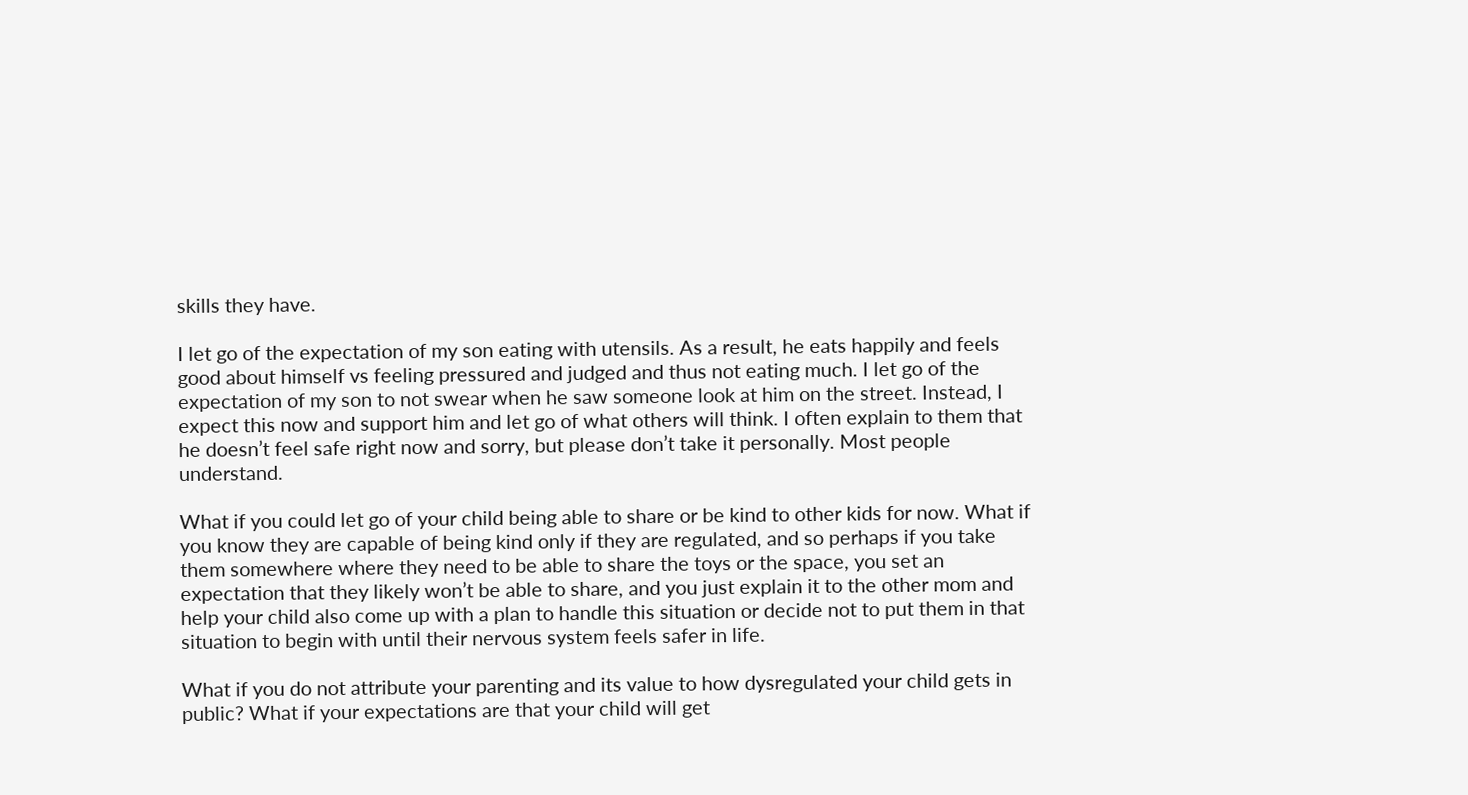skills they have.

I let go of the expectation of my son eating with utensils. As a result, he eats happily and feels good about himself vs feeling pressured and judged and thus not eating much. I let go of the expectation of my son to not swear when he saw someone look at him on the street. Instead, I expect this now and support him and let go of what others will think. I often explain to them that he doesn’t feel safe right now and sorry, but please don’t take it personally. Most people understand.

What if you could let go of your child being able to share or be kind to other kids for now. What if you know they are capable of being kind only if they are regulated, and so perhaps if you take them somewhere where they need to be able to share the toys or the space, you set an expectation that they likely won’t be able to share, and you just explain it to the other mom and help your child also come up with a plan to handle this situation or decide not to put them in that situation to begin with until their nervous system feels safer in life.

What if you do not attribute your parenting and its value to how dysregulated your child gets in public? What if your expectations are that your child will get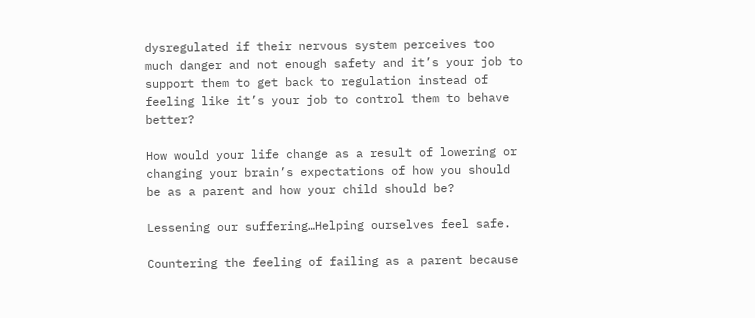dysregulated if their nervous system perceives too much danger and not enough safety and it’s your job to support them to get back to regulation instead of feeling like it’s your job to control them to behave better?

How would your life change as a result of lowering or changing your brain’s expectations of how you should be as a parent and how your child should be?

Lessening our suffering…Helping ourselves feel safe.

Countering the feeling of failing as a parent because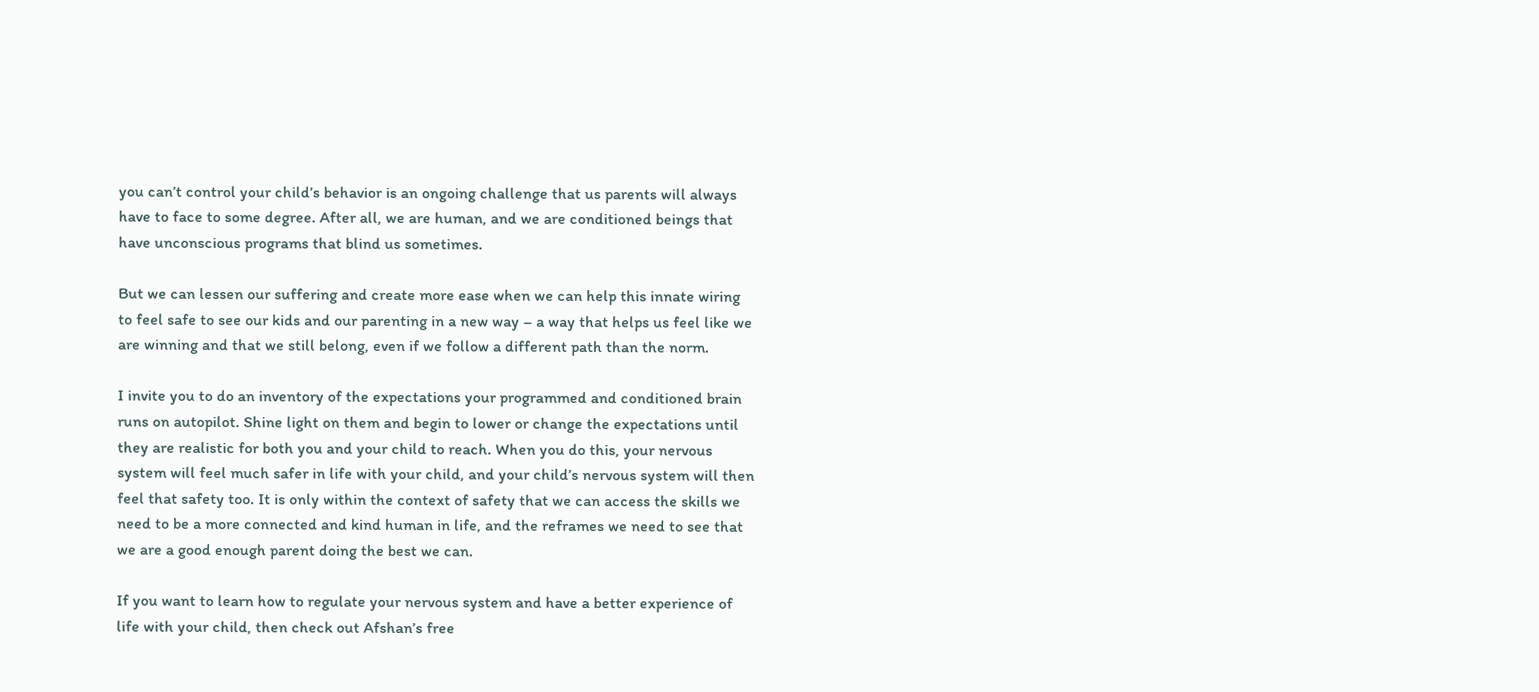you can’t control your child’s behavior is an ongoing challenge that us parents will always have to face to some degree. After all, we are human, and we are conditioned beings that have unconscious programs that blind us sometimes.

But we can lessen our suffering and create more ease when we can help this innate wiring to feel safe to see our kids and our parenting in a new way – a way that helps us feel like we are winning and that we still belong, even if we follow a different path than the norm.

I invite you to do an inventory of the expectations your programmed and conditioned brain runs on autopilot. Shine light on them and begin to lower or change the expectations until they are realistic for both you and your child to reach. When you do this, your nervous system will feel much safer in life with your child, and your child’s nervous system will then feel that safety too. It is only within the context of safety that we can access the skills we need to be a more connected and kind human in life, and the reframes we need to see that we are a good enough parent doing the best we can.

If you want to learn how to regulate your nervous system and have a better experience of life with your child, then check out Afshan’s free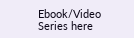Ebook/Video Series here